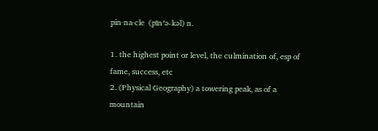pin·na·cle  (pĭn′ə-kəl) n.

1. the highest point or level, the culmination of, esp of fame, success, etc
2. (Physical Geography) a towering peak, as of a mountain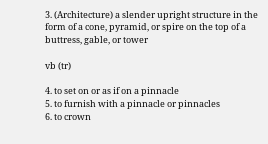3. (Architecture) a slender upright structure in the form of a cone, pyramid, or spire on the top of a buttress, gable, or tower

vb (tr)

4. to set on or as if on a pinnacle
5. to furnish with a pinnacle or pinnacles
6. to crown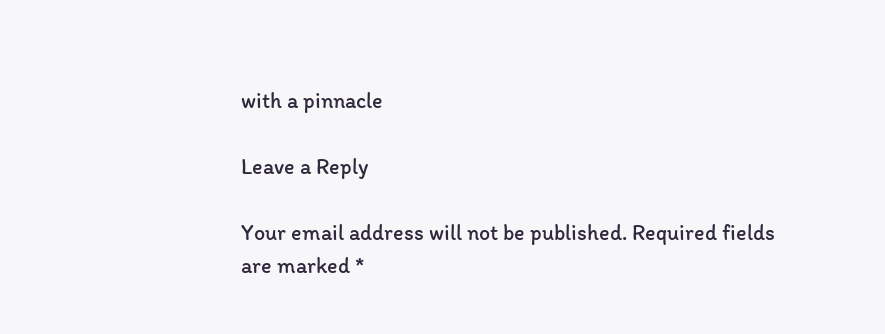with a pinnacle

Leave a Reply

Your email address will not be published. Required fields are marked *